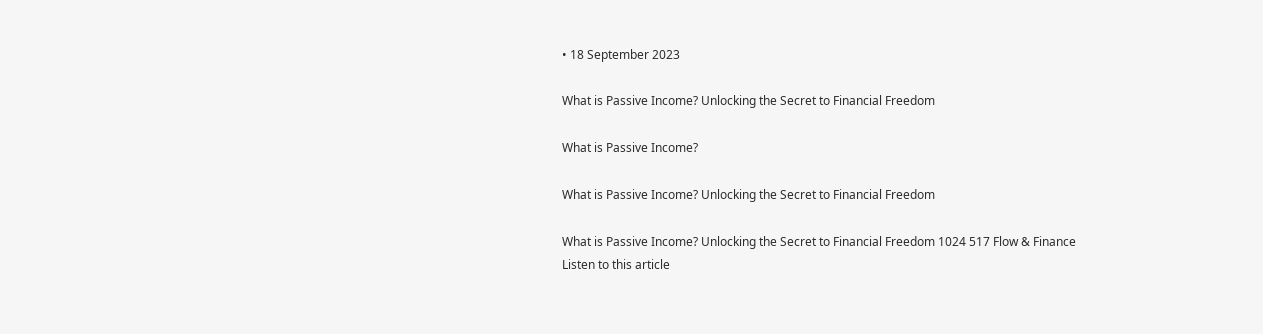• 18 September 2023

What is Passive Income? Unlocking the Secret to Financial Freedom

What is Passive Income?

What is Passive Income? Unlocking the Secret to Financial Freedom

What is Passive Income? Unlocking the Secret to Financial Freedom 1024 517 Flow & Finance
Listen to this article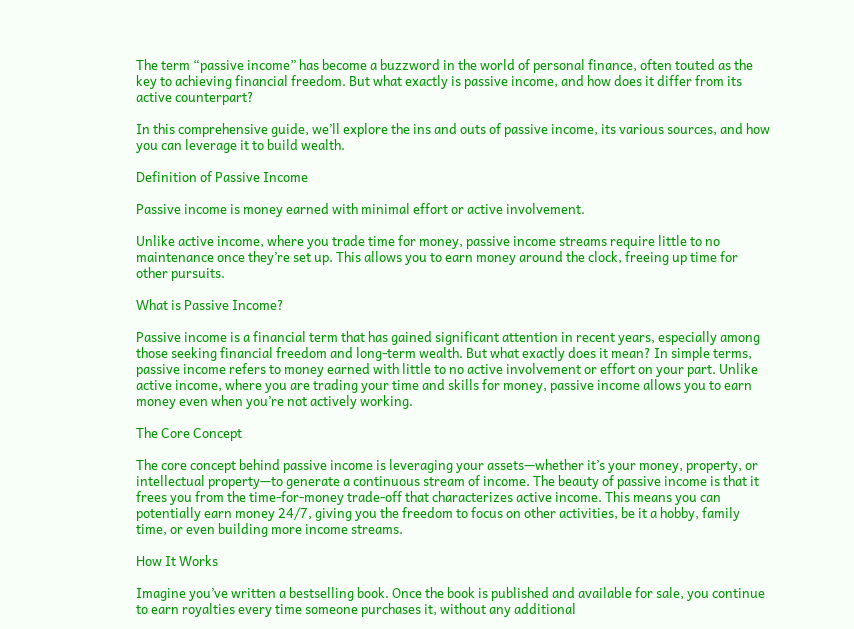The term “passive income” has become a buzzword in the world of personal finance, often touted as the key to achieving financial freedom. But what exactly is passive income, and how does it differ from its active counterpart?

In this comprehensive guide, we’ll explore the ins and outs of passive income, its various sources, and how you can leverage it to build wealth.

Definition of Passive Income

Passive income is money earned with minimal effort or active involvement.

Unlike active income, where you trade time for money, passive income streams require little to no maintenance once they’re set up. This allows you to earn money around the clock, freeing up time for other pursuits.

What is Passive Income?

Passive income is a financial term that has gained significant attention in recent years, especially among those seeking financial freedom and long-term wealth. But what exactly does it mean? In simple terms, passive income refers to money earned with little to no active involvement or effort on your part. Unlike active income, where you are trading your time and skills for money, passive income allows you to earn money even when you’re not actively working.

The Core Concept

The core concept behind passive income is leveraging your assets—whether it’s your money, property, or intellectual property—to generate a continuous stream of income. The beauty of passive income is that it frees you from the time-for-money trade-off that characterizes active income. This means you can potentially earn money 24/7, giving you the freedom to focus on other activities, be it a hobby, family time, or even building more income streams.

How It Works

Imagine you’ve written a bestselling book. Once the book is published and available for sale, you continue to earn royalties every time someone purchases it, without any additional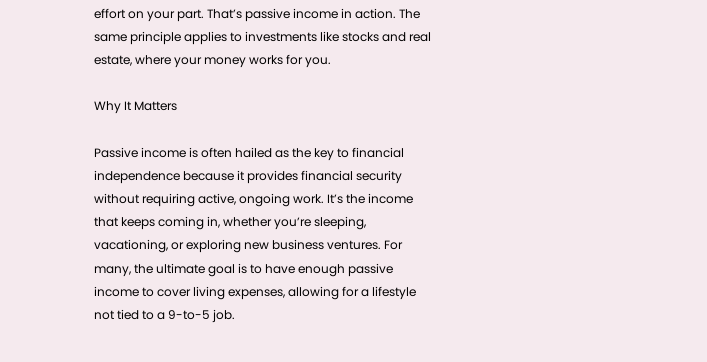effort on your part. That’s passive income in action. The same principle applies to investments like stocks and real estate, where your money works for you.

Why It Matters

Passive income is often hailed as the key to financial independence because it provides financial security without requiring active, ongoing work. It’s the income that keeps coming in, whether you’re sleeping, vacationing, or exploring new business ventures. For many, the ultimate goal is to have enough passive income to cover living expenses, allowing for a lifestyle not tied to a 9-to-5 job.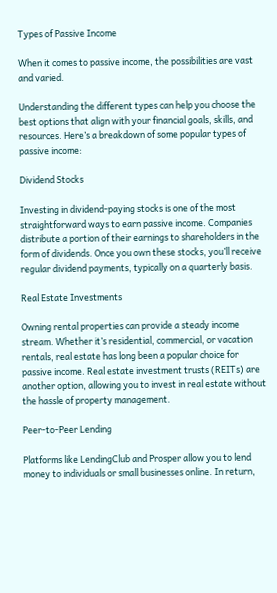Types of Passive Income

When it comes to passive income, the possibilities are vast and varied.

Understanding the different types can help you choose the best options that align with your financial goals, skills, and resources. Here’s a breakdown of some popular types of passive income:

Dividend Stocks

Investing in dividend-paying stocks is one of the most straightforward ways to earn passive income. Companies distribute a portion of their earnings to shareholders in the form of dividends. Once you own these stocks, you’ll receive regular dividend payments, typically on a quarterly basis.

Real Estate Investments

Owning rental properties can provide a steady income stream. Whether it’s residential, commercial, or vacation rentals, real estate has long been a popular choice for passive income. Real estate investment trusts (REITs) are another option, allowing you to invest in real estate without the hassle of property management.

Peer-to-Peer Lending

Platforms like LendingClub and Prosper allow you to lend money to individuals or small businesses online. In return,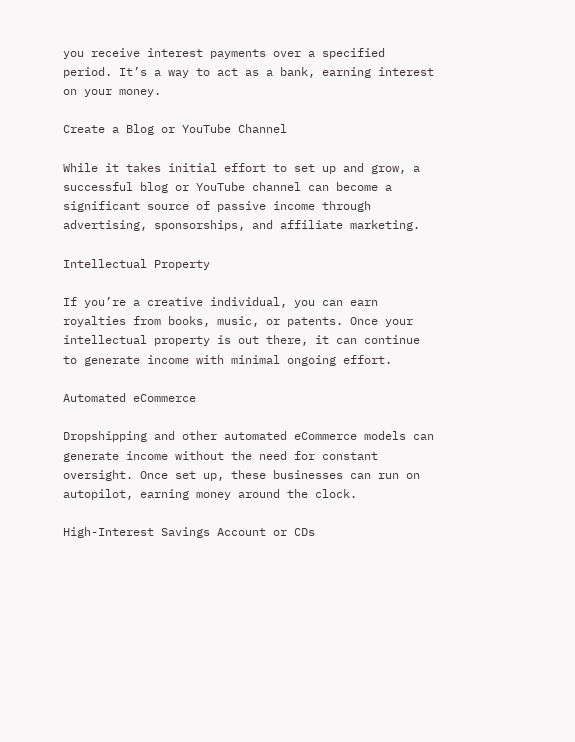you receive interest payments over a specified period. It’s a way to act as a bank, earning interest on your money.

Create a Blog or YouTube Channel

While it takes initial effort to set up and grow, a successful blog or YouTube channel can become a significant source of passive income through advertising, sponsorships, and affiliate marketing.

Intellectual Property

If you’re a creative individual, you can earn royalties from books, music, or patents. Once your intellectual property is out there, it can continue to generate income with minimal ongoing effort.

Automated eCommerce

Dropshipping and other automated eCommerce models can generate income without the need for constant oversight. Once set up, these businesses can run on autopilot, earning money around the clock.

High-Interest Savings Account or CDs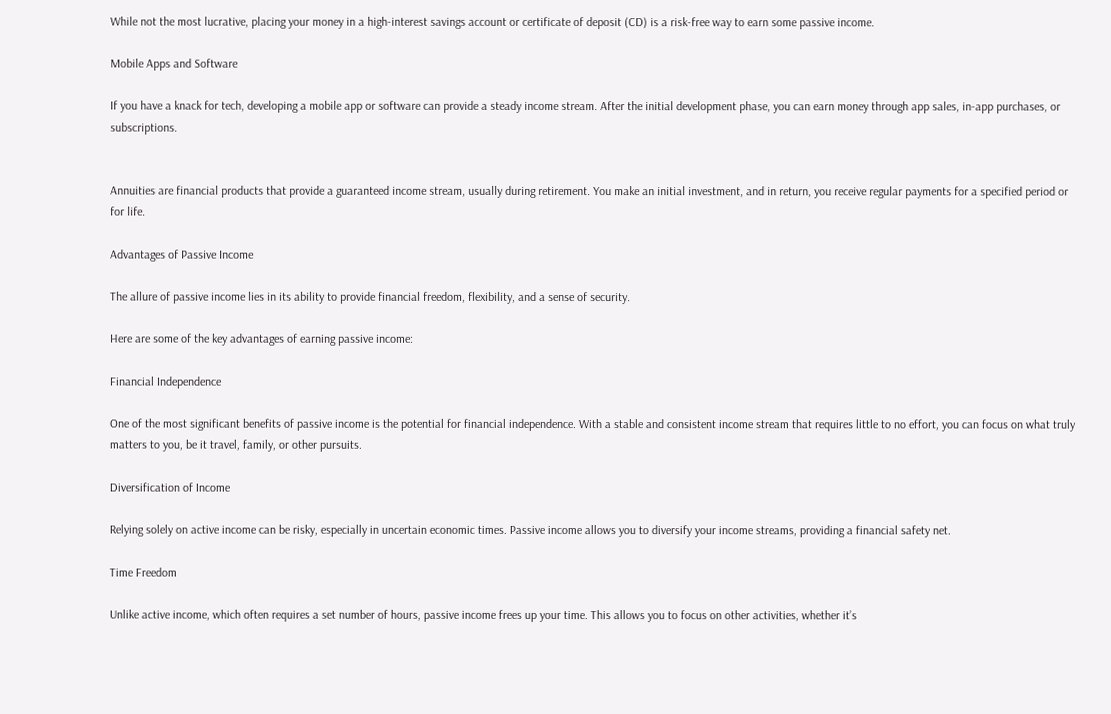While not the most lucrative, placing your money in a high-interest savings account or certificate of deposit (CD) is a risk-free way to earn some passive income.

Mobile Apps and Software

If you have a knack for tech, developing a mobile app or software can provide a steady income stream. After the initial development phase, you can earn money through app sales, in-app purchases, or subscriptions.


Annuities are financial products that provide a guaranteed income stream, usually during retirement. You make an initial investment, and in return, you receive regular payments for a specified period or for life.

Advantages of Passive Income

The allure of passive income lies in its ability to provide financial freedom, flexibility, and a sense of security.

Here are some of the key advantages of earning passive income:

Financial Independence

One of the most significant benefits of passive income is the potential for financial independence. With a stable and consistent income stream that requires little to no effort, you can focus on what truly matters to you, be it travel, family, or other pursuits.

Diversification of Income

Relying solely on active income can be risky, especially in uncertain economic times. Passive income allows you to diversify your income streams, providing a financial safety net.

Time Freedom

Unlike active income, which often requires a set number of hours, passive income frees up your time. This allows you to focus on other activities, whether it’s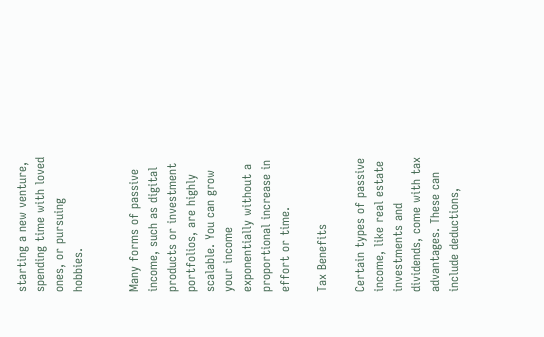starting a new venture, spending time with loved ones, or pursuing hobbies.


Many forms of passive income, such as digital products or investment portfolios, are highly scalable. You can grow your income exponentially without a proportional increase in effort or time.

Tax Benefits

Certain types of passive income, like real estate investments and dividends, come with tax advantages. These can include deductions,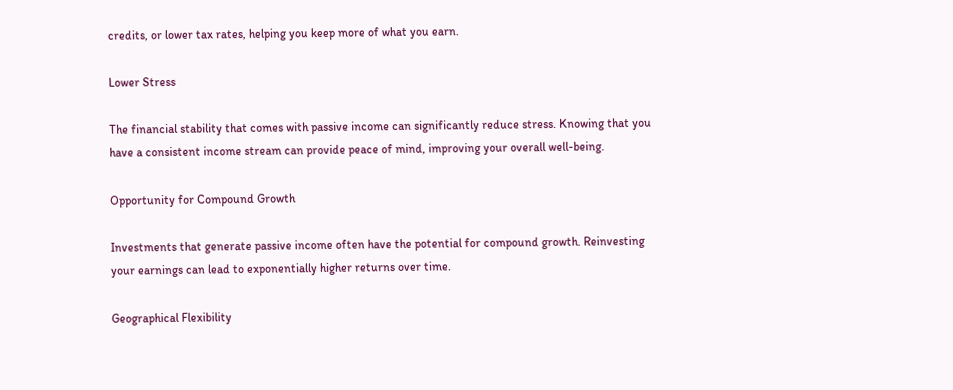credits, or lower tax rates, helping you keep more of what you earn.

Lower Stress

The financial stability that comes with passive income can significantly reduce stress. Knowing that you have a consistent income stream can provide peace of mind, improving your overall well-being.

Opportunity for Compound Growth

Investments that generate passive income often have the potential for compound growth. Reinvesting your earnings can lead to exponentially higher returns over time.

Geographical Flexibility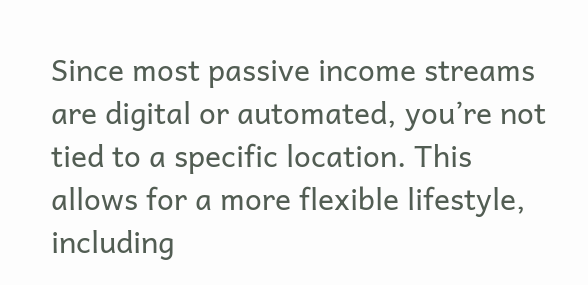Since most passive income streams are digital or automated, you’re not tied to a specific location. This allows for a more flexible lifestyle, including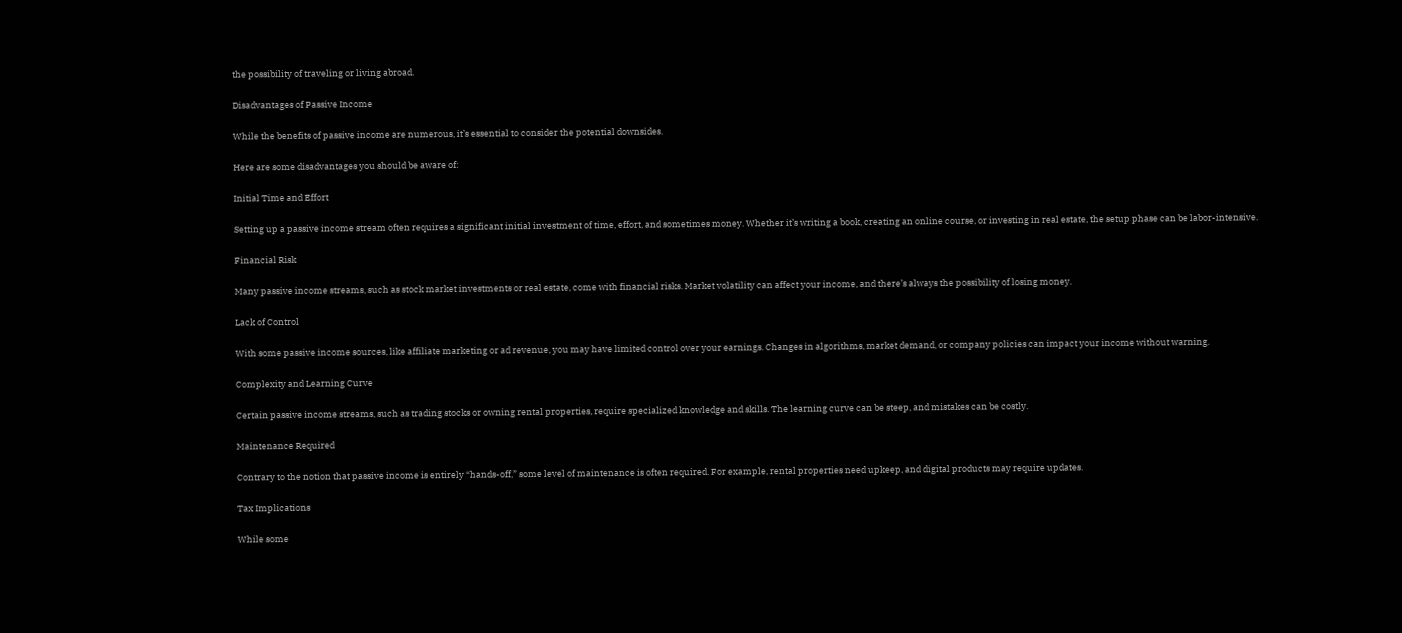the possibility of traveling or living abroad.

Disadvantages of Passive Income

While the benefits of passive income are numerous, it’s essential to consider the potential downsides.

Here are some disadvantages you should be aware of:

Initial Time and Effort

Setting up a passive income stream often requires a significant initial investment of time, effort, and sometimes money. Whether it’s writing a book, creating an online course, or investing in real estate, the setup phase can be labor-intensive.

Financial Risk

Many passive income streams, such as stock market investments or real estate, come with financial risks. Market volatility can affect your income, and there’s always the possibility of losing money.

Lack of Control

With some passive income sources, like affiliate marketing or ad revenue, you may have limited control over your earnings. Changes in algorithms, market demand, or company policies can impact your income without warning.

Complexity and Learning Curve

Certain passive income streams, such as trading stocks or owning rental properties, require specialized knowledge and skills. The learning curve can be steep, and mistakes can be costly.

Maintenance Required

Contrary to the notion that passive income is entirely “hands-off,” some level of maintenance is often required. For example, rental properties need upkeep, and digital products may require updates.

Tax Implications

While some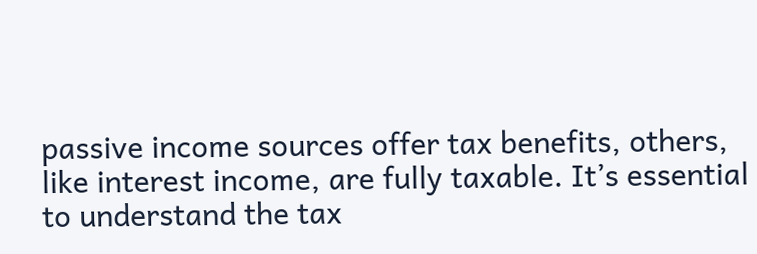passive income sources offer tax benefits, others, like interest income, are fully taxable. It’s essential to understand the tax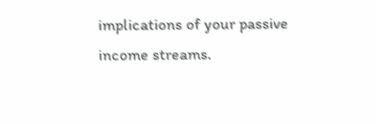implications of your passive income streams.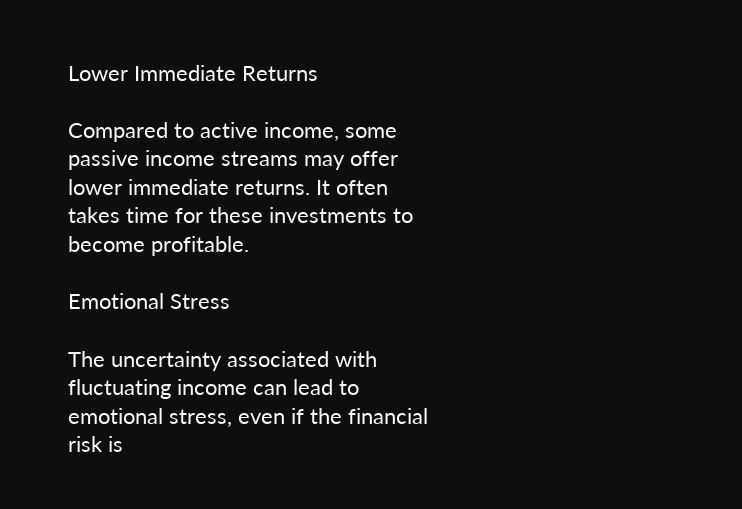Lower Immediate Returns

Compared to active income, some passive income streams may offer lower immediate returns. It often takes time for these investments to become profitable.

Emotional Stress

The uncertainty associated with fluctuating income can lead to emotional stress, even if the financial risk is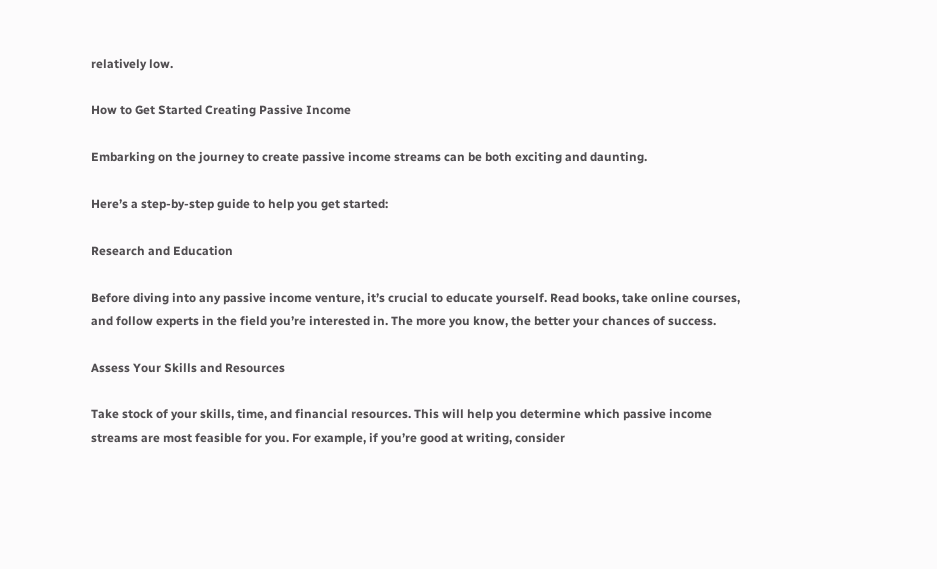relatively low.

How to Get Started Creating Passive Income

Embarking on the journey to create passive income streams can be both exciting and daunting.

Here’s a step-by-step guide to help you get started:

Research and Education

Before diving into any passive income venture, it’s crucial to educate yourself. Read books, take online courses, and follow experts in the field you’re interested in. The more you know, the better your chances of success.

Assess Your Skills and Resources

Take stock of your skills, time, and financial resources. This will help you determine which passive income streams are most feasible for you. For example, if you’re good at writing, consider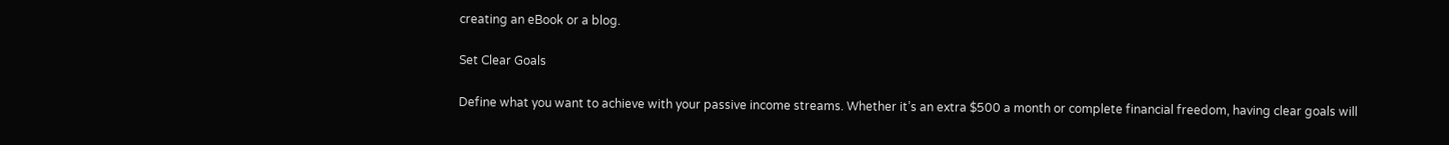creating an eBook or a blog.

Set Clear Goals

Define what you want to achieve with your passive income streams. Whether it’s an extra $500 a month or complete financial freedom, having clear goals will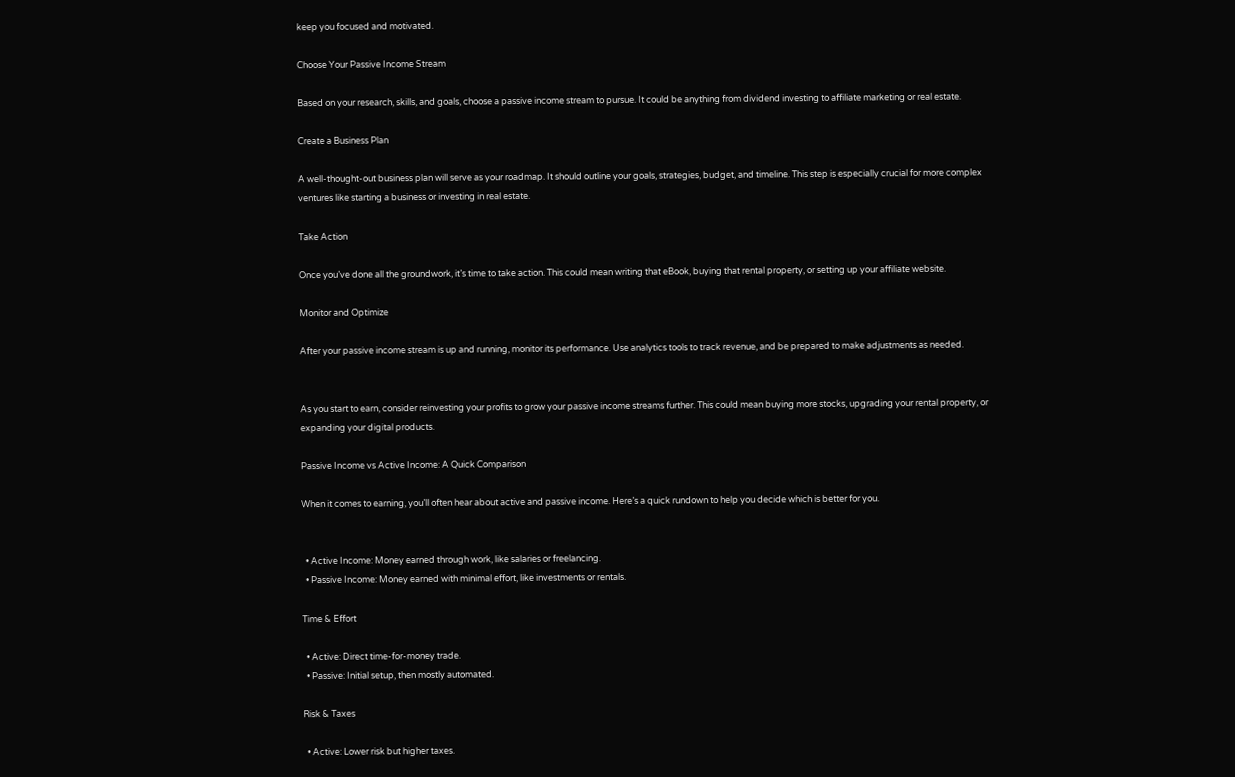keep you focused and motivated.

Choose Your Passive Income Stream

Based on your research, skills, and goals, choose a passive income stream to pursue. It could be anything from dividend investing to affiliate marketing or real estate.

Create a Business Plan

A well-thought-out business plan will serve as your roadmap. It should outline your goals, strategies, budget, and timeline. This step is especially crucial for more complex ventures like starting a business or investing in real estate.

Take Action

Once you’ve done all the groundwork, it’s time to take action. This could mean writing that eBook, buying that rental property, or setting up your affiliate website.

Monitor and Optimize

After your passive income stream is up and running, monitor its performance. Use analytics tools to track revenue, and be prepared to make adjustments as needed.


As you start to earn, consider reinvesting your profits to grow your passive income streams further. This could mean buying more stocks, upgrading your rental property, or expanding your digital products.

Passive Income vs Active Income: A Quick Comparison

When it comes to earning, you’ll often hear about active and passive income. Here’s a quick rundown to help you decide which is better for you.


  • Active Income: Money earned through work, like salaries or freelancing.
  • Passive Income: Money earned with minimal effort, like investments or rentals.

Time & Effort

  • Active: Direct time-for-money trade.
  • Passive: Initial setup, then mostly automated.

Risk & Taxes

  • Active: Lower risk but higher taxes.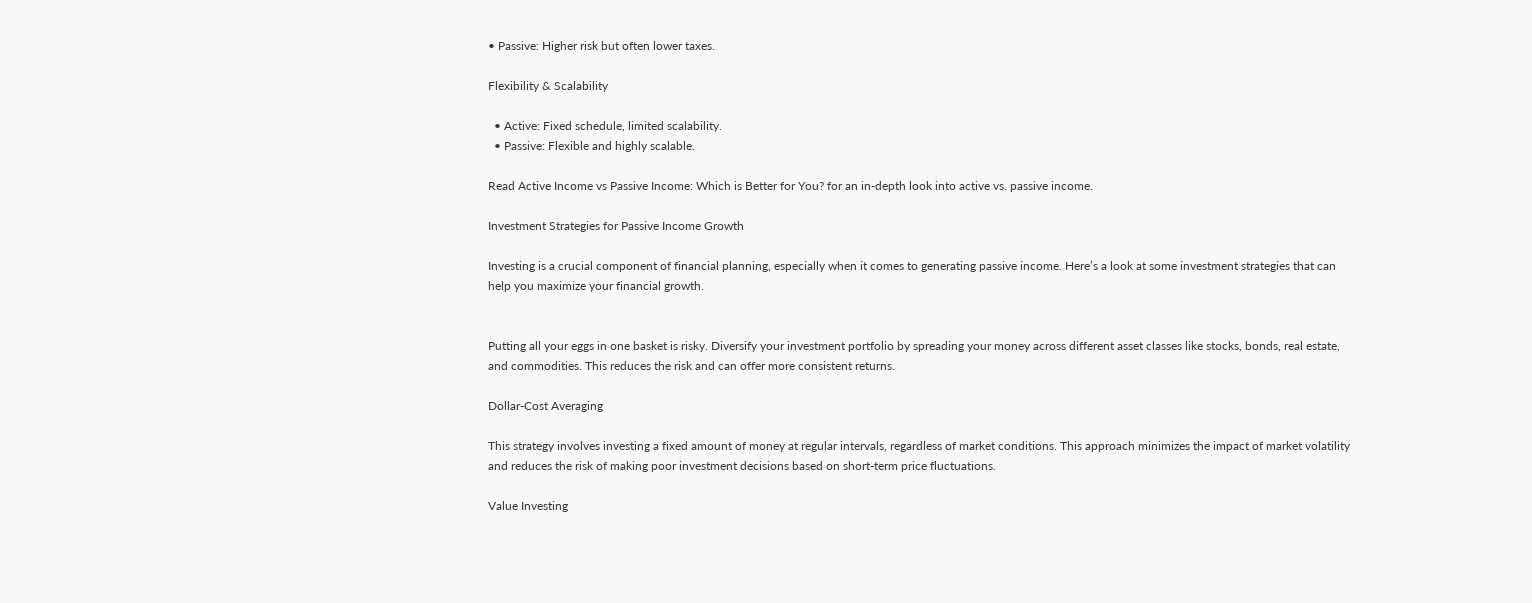• Passive: Higher risk but often lower taxes.

Flexibility & Scalability

  • Active: Fixed schedule, limited scalability.
  • Passive: Flexible and highly scalable.

Read Active Income vs Passive Income: Which is Better for You? for an in-depth look into active vs. passive income.

Investment Strategies for Passive Income Growth

Investing is a crucial component of financial planning, especially when it comes to generating passive income. Here’s a look at some investment strategies that can help you maximize your financial growth.


Putting all your eggs in one basket is risky. Diversify your investment portfolio by spreading your money across different asset classes like stocks, bonds, real estate, and commodities. This reduces the risk and can offer more consistent returns.

Dollar-Cost Averaging

This strategy involves investing a fixed amount of money at regular intervals, regardless of market conditions. This approach minimizes the impact of market volatility and reduces the risk of making poor investment decisions based on short-term price fluctuations.

Value Investing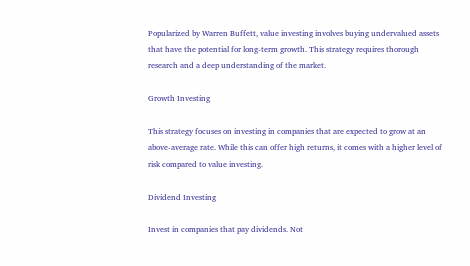Popularized by Warren Buffett, value investing involves buying undervalued assets that have the potential for long-term growth. This strategy requires thorough research and a deep understanding of the market.

Growth Investing

This strategy focuses on investing in companies that are expected to grow at an above-average rate. While this can offer high returns, it comes with a higher level of risk compared to value investing.

Dividend Investing

Invest in companies that pay dividends. Not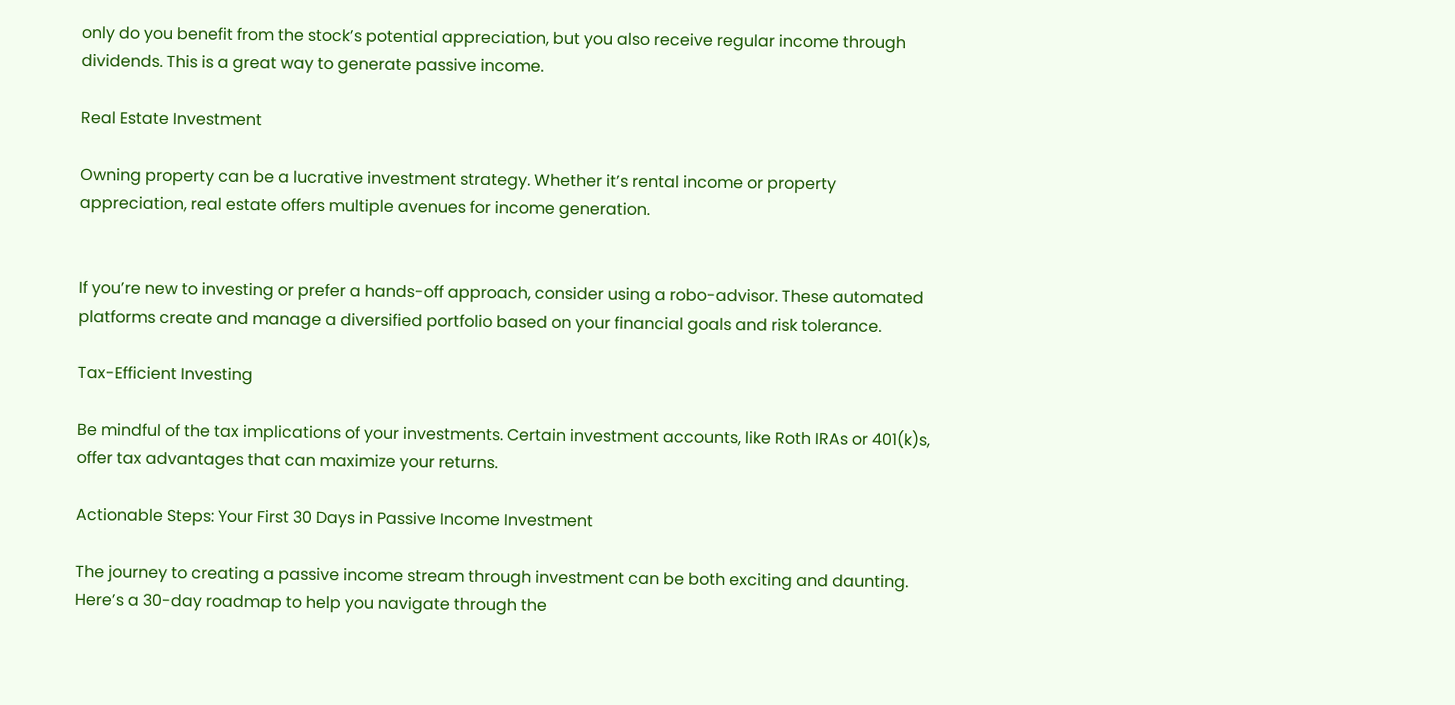only do you benefit from the stock’s potential appreciation, but you also receive regular income through dividends. This is a great way to generate passive income.

Real Estate Investment

Owning property can be a lucrative investment strategy. Whether it’s rental income or property appreciation, real estate offers multiple avenues for income generation.


If you’re new to investing or prefer a hands-off approach, consider using a robo-advisor. These automated platforms create and manage a diversified portfolio based on your financial goals and risk tolerance.

Tax-Efficient Investing

Be mindful of the tax implications of your investments. Certain investment accounts, like Roth IRAs or 401(k)s, offer tax advantages that can maximize your returns.

Actionable Steps: Your First 30 Days in Passive Income Investment

The journey to creating a passive income stream through investment can be both exciting and daunting. Here’s a 30-day roadmap to help you navigate through the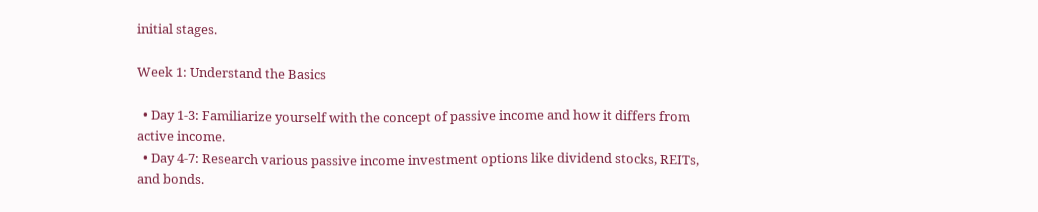initial stages.

Week 1: Understand the Basics

  • Day 1-3: Familiarize yourself with the concept of passive income and how it differs from active income.
  • Day 4-7: Research various passive income investment options like dividend stocks, REITs, and bonds.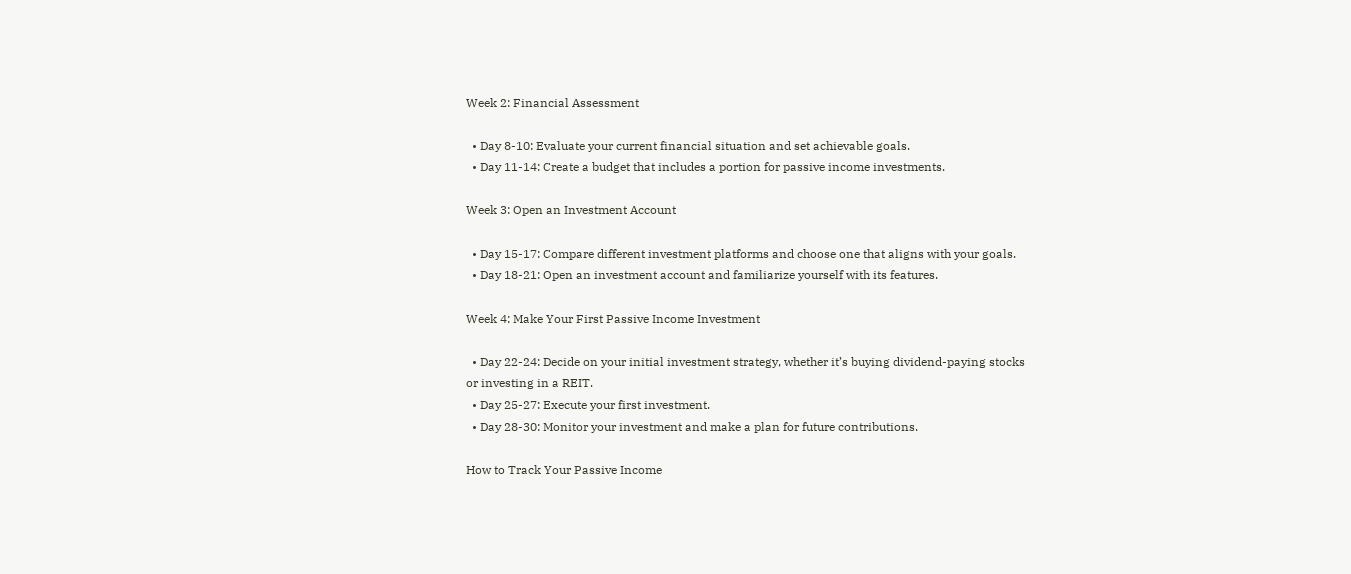Week 2: Financial Assessment

  • Day 8-10: Evaluate your current financial situation and set achievable goals.
  • Day 11-14: Create a budget that includes a portion for passive income investments.

Week 3: Open an Investment Account

  • Day 15-17: Compare different investment platforms and choose one that aligns with your goals.
  • Day 18-21: Open an investment account and familiarize yourself with its features.

Week 4: Make Your First Passive Income Investment

  • Day 22-24: Decide on your initial investment strategy, whether it’s buying dividend-paying stocks or investing in a REIT.
  • Day 25-27: Execute your first investment.
  • Day 28-30: Monitor your investment and make a plan for future contributions.

How to Track Your Passive Income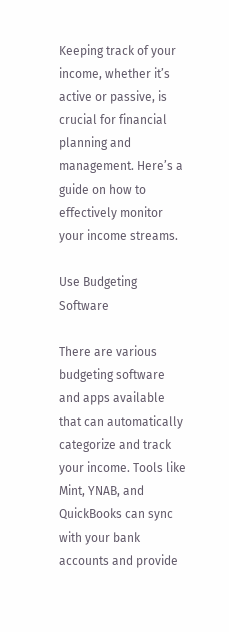Keeping track of your income, whether it’s active or passive, is crucial for financial planning and management. Here’s a guide on how to effectively monitor your income streams.

Use Budgeting Software

There are various budgeting software and apps available that can automatically categorize and track your income. Tools like Mint, YNAB, and QuickBooks can sync with your bank accounts and provide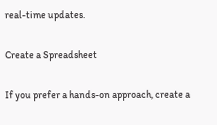real-time updates.

Create a Spreadsheet

If you prefer a hands-on approach, create a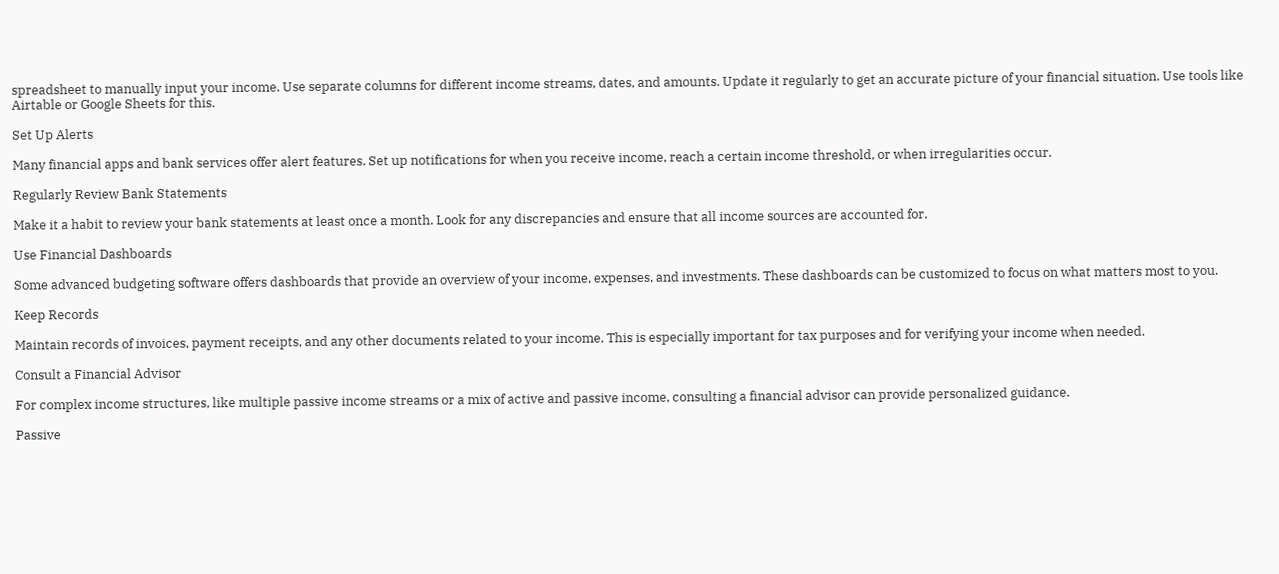spreadsheet to manually input your income. Use separate columns for different income streams, dates, and amounts. Update it regularly to get an accurate picture of your financial situation. Use tools like Airtable or Google Sheets for this.

Set Up Alerts

Many financial apps and bank services offer alert features. Set up notifications for when you receive income, reach a certain income threshold, or when irregularities occur.

Regularly Review Bank Statements

Make it a habit to review your bank statements at least once a month. Look for any discrepancies and ensure that all income sources are accounted for.

Use Financial Dashboards

Some advanced budgeting software offers dashboards that provide an overview of your income, expenses, and investments. These dashboards can be customized to focus on what matters most to you.

Keep Records

Maintain records of invoices, payment receipts, and any other documents related to your income. This is especially important for tax purposes and for verifying your income when needed.

Consult a Financial Advisor

For complex income structures, like multiple passive income streams or a mix of active and passive income, consulting a financial advisor can provide personalized guidance.

Passive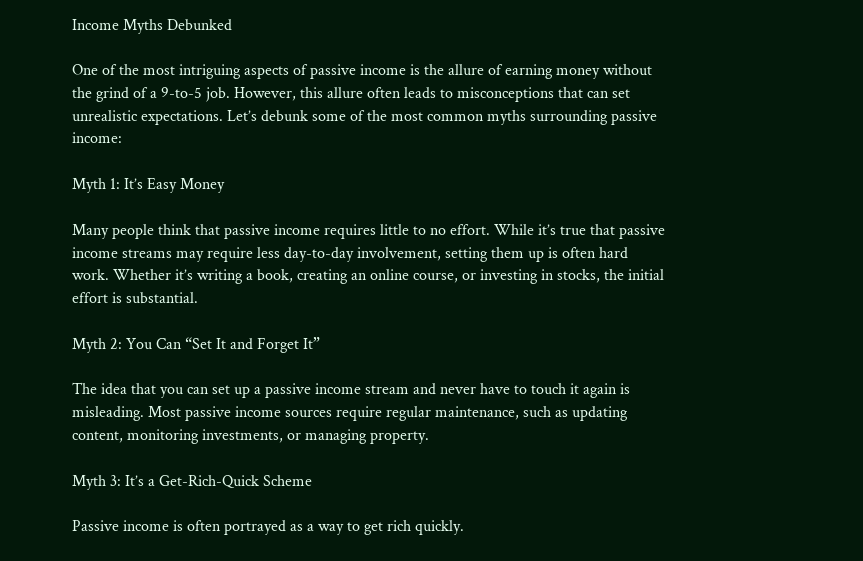Income Myths Debunked

One of the most intriguing aspects of passive income is the allure of earning money without the grind of a 9-to-5 job. However, this allure often leads to misconceptions that can set unrealistic expectations. Let’s debunk some of the most common myths surrounding passive income:

Myth 1: It’s Easy Money

Many people think that passive income requires little to no effort. While it’s true that passive income streams may require less day-to-day involvement, setting them up is often hard work. Whether it’s writing a book, creating an online course, or investing in stocks, the initial effort is substantial.

Myth 2: You Can “Set It and Forget It”

The idea that you can set up a passive income stream and never have to touch it again is misleading. Most passive income sources require regular maintenance, such as updating content, monitoring investments, or managing property.

Myth 3: It’s a Get-Rich-Quick Scheme

Passive income is often portrayed as a way to get rich quickly.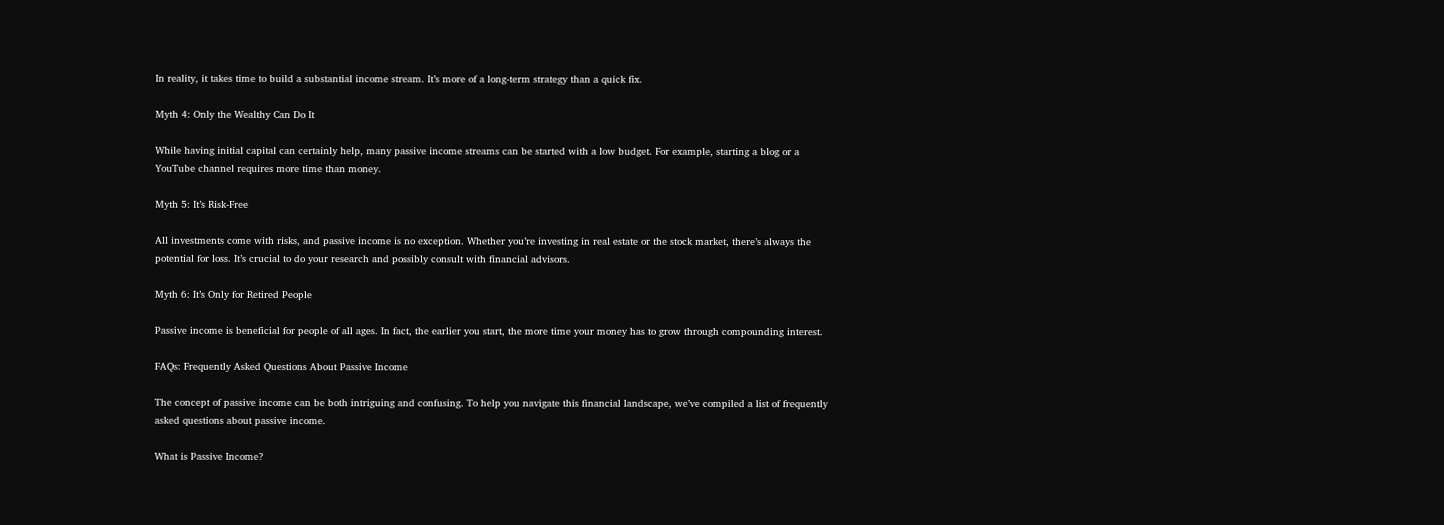In reality, it takes time to build a substantial income stream. It’s more of a long-term strategy than a quick fix.

Myth 4: Only the Wealthy Can Do It

While having initial capital can certainly help, many passive income streams can be started with a low budget. For example, starting a blog or a YouTube channel requires more time than money.

Myth 5: It’s Risk-Free

All investments come with risks, and passive income is no exception. Whether you’re investing in real estate or the stock market, there’s always the potential for loss. It’s crucial to do your research and possibly consult with financial advisors.

Myth 6: It’s Only for Retired People

Passive income is beneficial for people of all ages. In fact, the earlier you start, the more time your money has to grow through compounding interest.

FAQs: Frequently Asked Questions About Passive Income

The concept of passive income can be both intriguing and confusing. To help you navigate this financial landscape, we’ve compiled a list of frequently asked questions about passive income.

What is Passive Income?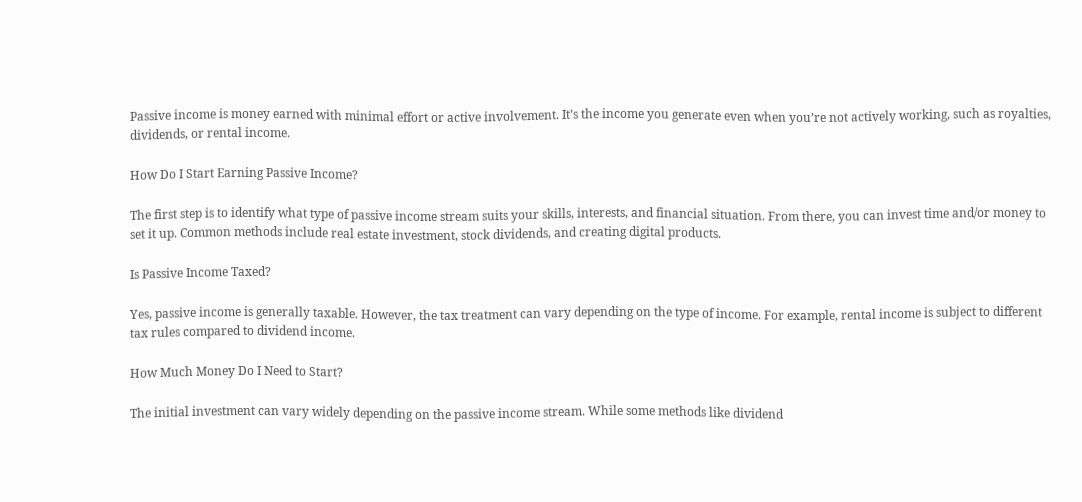Passive income is money earned with minimal effort or active involvement. It’s the income you generate even when you’re not actively working, such as royalties, dividends, or rental income.

How Do I Start Earning Passive Income?

The first step is to identify what type of passive income stream suits your skills, interests, and financial situation. From there, you can invest time and/or money to set it up. Common methods include real estate investment, stock dividends, and creating digital products.

Is Passive Income Taxed?

Yes, passive income is generally taxable. However, the tax treatment can vary depending on the type of income. For example, rental income is subject to different tax rules compared to dividend income.

How Much Money Do I Need to Start?

The initial investment can vary widely depending on the passive income stream. While some methods like dividend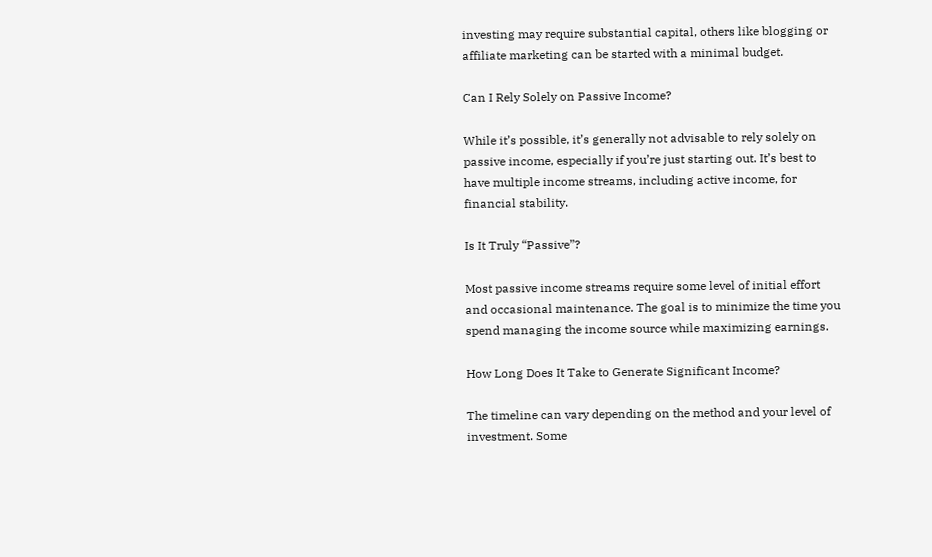investing may require substantial capital, others like blogging or affiliate marketing can be started with a minimal budget.

Can I Rely Solely on Passive Income?

While it’s possible, it’s generally not advisable to rely solely on passive income, especially if you’re just starting out. It’s best to have multiple income streams, including active income, for financial stability.

Is It Truly “Passive”?

Most passive income streams require some level of initial effort and occasional maintenance. The goal is to minimize the time you spend managing the income source while maximizing earnings.

How Long Does It Take to Generate Significant Income?

The timeline can vary depending on the method and your level of investment. Some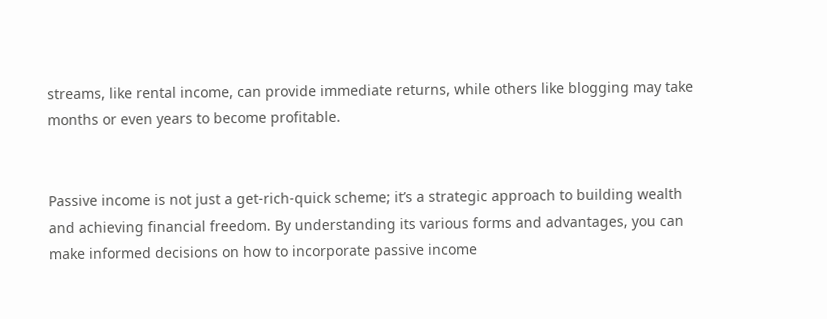streams, like rental income, can provide immediate returns, while others like blogging may take months or even years to become profitable.


Passive income is not just a get-rich-quick scheme; it’s a strategic approach to building wealth and achieving financial freedom. By understanding its various forms and advantages, you can make informed decisions on how to incorporate passive income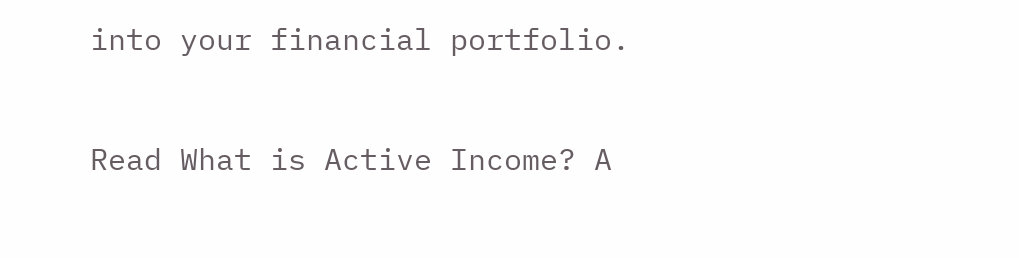into your financial portfolio.

Read What is Active Income? A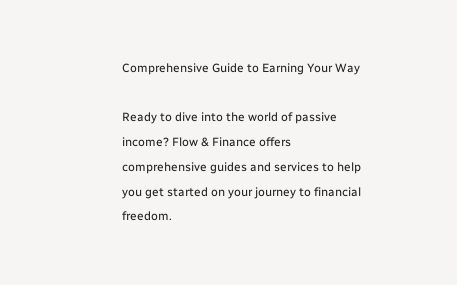Comprehensive Guide to Earning Your Way

Ready to dive into the world of passive income? Flow & Finance offers comprehensive guides and services to help you get started on your journey to financial freedom.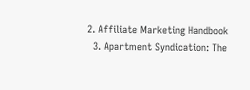2. Affiliate Marketing Handbook
  3. Apartment Syndication: The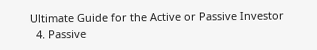Ultimate Guide for the Active or Passive Investor
  4. Passive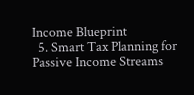Income Blueprint
  5. Smart Tax Planning for Passive Income Streams